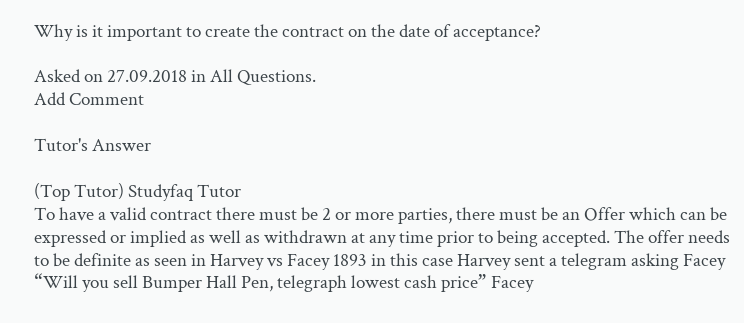Why is it important to create the contract on the date of acceptance?

Asked on 27.09.2018 in All Questions.
Add Comment

Tutor's Answer

(Top Tutor) Studyfaq Tutor
To have a valid contract there must be 2 or more parties, there must be an Offer which can be expressed or implied as well as withdrawn at any time prior to being accepted. The offer needs to be definite as seen in Harvey vs Facey 1893 in this case Harvey sent a telegram asking Facey “Will you sell Bumper Hall Pen, telegraph lowest cash price” Facey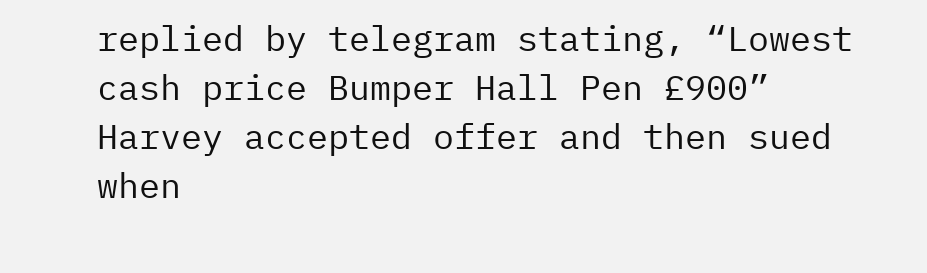replied by telegram stating, “Lowest cash price Bumper Hall Pen £900” Harvey accepted offer and then sued when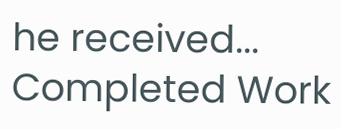he received...
Completed Work